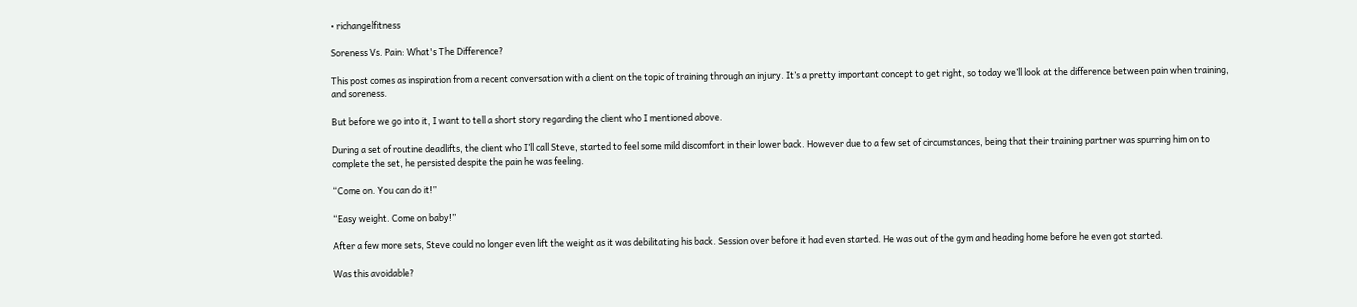• richangelfitness

Soreness Vs. Pain: What's The Difference?

This post comes as inspiration from a recent conversation with a client on the topic of training through an injury. It’s a pretty important concept to get right, so today we’ll look at the difference between pain when training, and soreness.

But before we go into it, I want to tell a short story regarding the client who I mentioned above.

During a set of routine deadlifts, the client who I’ll call Steve, started to feel some mild discomfort in their lower back. However due to a few set of circumstances, being that their training partner was spurring him on to complete the set, he persisted despite the pain he was feeling.

“Come on. You can do it!”

“Easy weight. Come on baby!”

After a few more sets, Steve could no longer even lift the weight as it was debilitating his back. Session over before it had even started. He was out of the gym and heading home before he even got started.

Was this avoidable?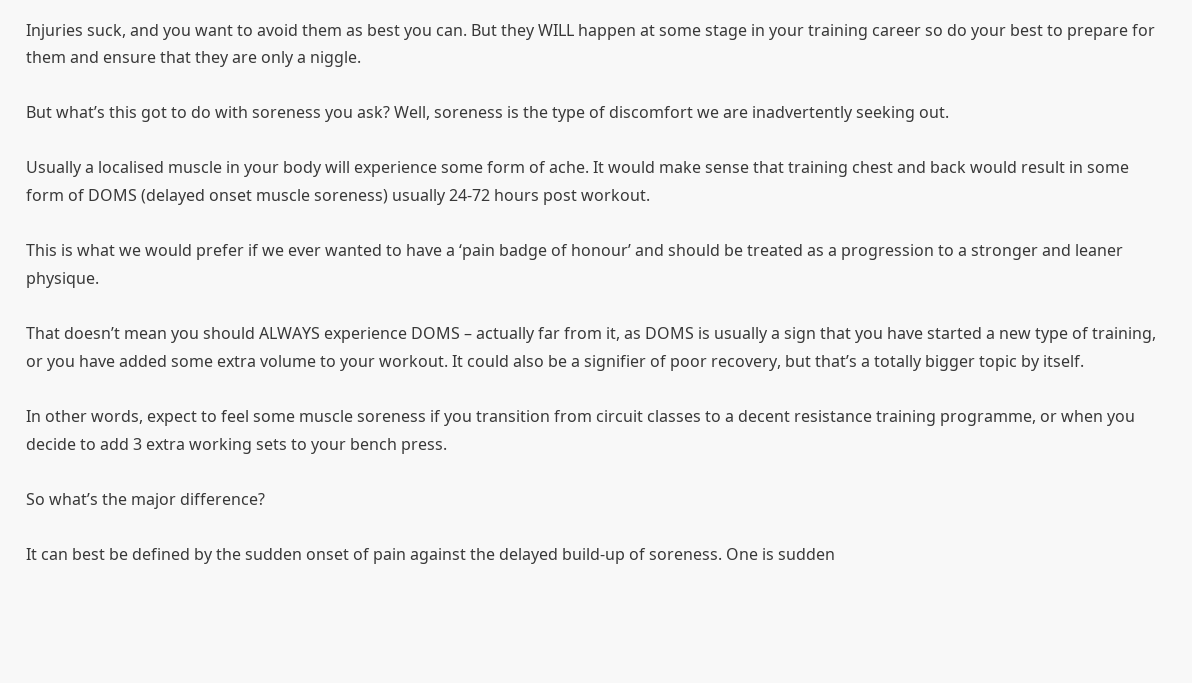Injuries suck, and you want to avoid them as best you can. But they WILL happen at some stage in your training career so do your best to prepare for them and ensure that they are only a niggle.

But what’s this got to do with soreness you ask? Well, soreness is the type of discomfort we are inadvertently seeking out.

Usually a localised muscle in your body will experience some form of ache. It would make sense that training chest and back would result in some form of DOMS (delayed onset muscle soreness) usually 24-72 hours post workout.

This is what we would prefer if we ever wanted to have a ‘pain badge of honour’ and should be treated as a progression to a stronger and leaner physique.

That doesn’t mean you should ALWAYS experience DOMS – actually far from it, as DOMS is usually a sign that you have started a new type of training, or you have added some extra volume to your workout. It could also be a signifier of poor recovery, but that’s a totally bigger topic by itself.

In other words, expect to feel some muscle soreness if you transition from circuit classes to a decent resistance training programme, or when you decide to add 3 extra working sets to your bench press.

So what’s the major difference?

It can best be defined by the sudden onset of pain against the delayed build-up of soreness. One is sudden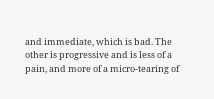and immediate, which is bad. The other is progressive and is less of a pain, and more of a micro-tearing of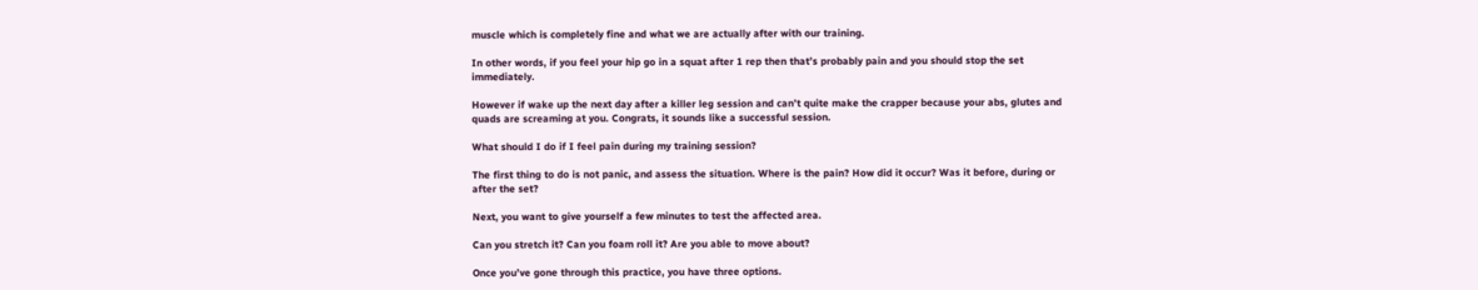muscle which is completely fine and what we are actually after with our training.

In other words, if you feel your hip go in a squat after 1 rep then that’s probably pain and you should stop the set immediately.

However if wake up the next day after a killer leg session and can’t quite make the crapper because your abs, glutes and quads are screaming at you. Congrats, it sounds like a successful session.

What should I do if I feel pain during my training session?

The first thing to do is not panic, and assess the situation. Where is the pain? How did it occur? Was it before, during or after the set?

Next, you want to give yourself a few minutes to test the affected area.

Can you stretch it? Can you foam roll it? Are you able to move about?

Once you’ve gone through this practice, you have three options.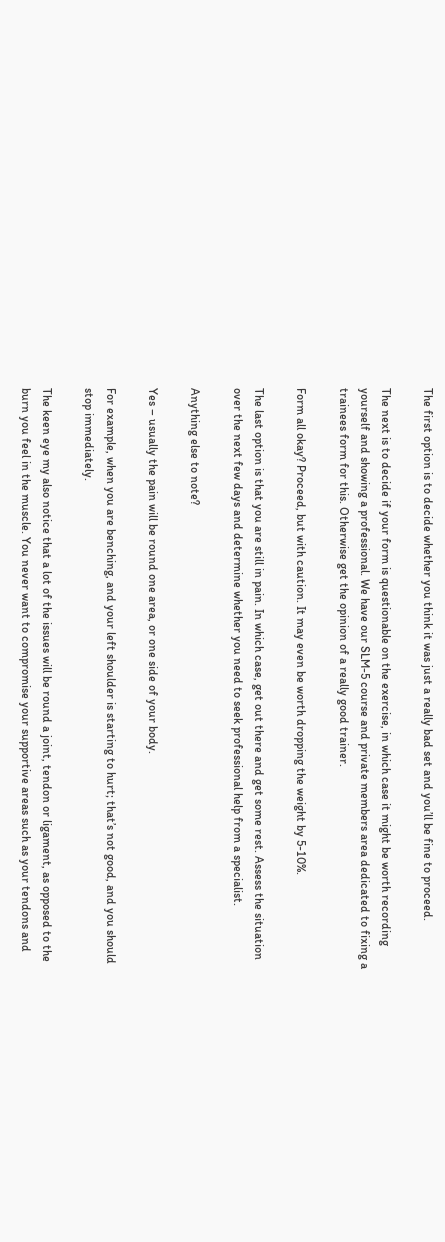The first option is to decide whether you think it was just a really bad set and you’ll be fine to proceed.

The next is to decide if your form is questionable on the exercise, in which case it might be worth recording yourself and showing a professional. We have our SLM-5 course and private members area dedicated to fixing a trainees form for this. Otherwise get the opinion of a really good trainer.

Form all okay? Proceed, but with caution. It may even be worth dropping the weight by 5-10%.

The last option is that you are still in pain. In which case, get out there and get some rest. Assess the situation over the next few days and determine whether you need to seek professional help from a specialist.

Anything else to note?

Yes – usually the pain will be round one area, or one side of your body.

For example, when you are benching, and your left shoulder is starting to hurt; that’s not good, and you should stop immediately.

The keen eye my also notice that a lot of the issues will be round a joint, tendon or ligament, as opposed to the burn you feel in the muscle. You never want to compromise your supportive areas such as your tendons and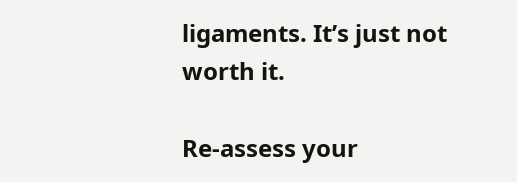ligaments. It’s just not worth it.

Re-assess your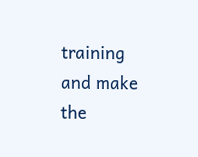training and make the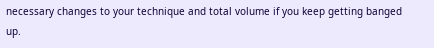necessary changes to your technique and total volume if you keep getting banged up.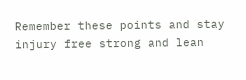Remember these points and stay injury free strong and lean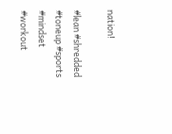nation!

#lean #shredded #toneup #sports #mindset #workout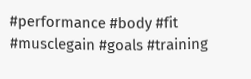#performance #body #fit #musclegain #goals #training